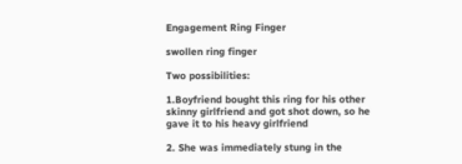Engagement Ring Finger

swollen ring finger

Two possibilities:

1.Boyfriend bought this ring for his other skinny girlfriend and got shot down, so he gave it to his heavy girlfriend

2. She was immediately stung in the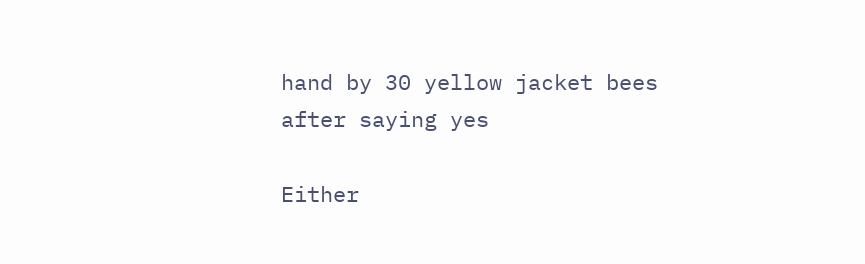hand by 30 yellow jacket bees after saying yes

Either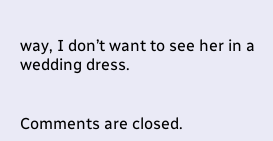way, I don’t want to see her in a wedding dress.


Comments are closed.